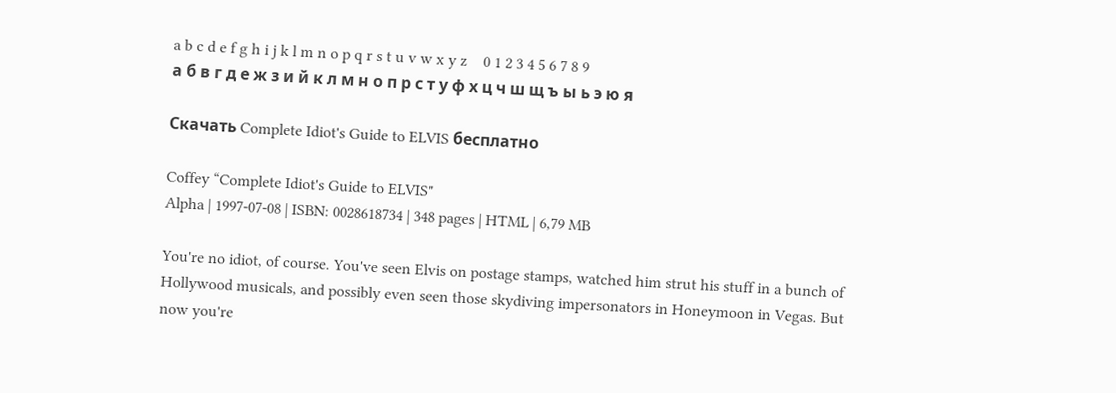a b c d e f g h i j k l m n o p q r s t u v w x y z    0 1 2 3 4 5 6 7 8 9
а б в г д е ж з и й к л м н о п р с т у ф х ц ч ш щ ъ ы ь э ю я

Скачать Complete Idiot's Guide to ELVIS бесплатно

Coffey “Complete Idiot's Guide to ELVIS"
Alpha | 1997-07-08 | ISBN: 0028618734 | 348 pages | HTML | 6,79 MB

You're no idiot, of course. You've seen Elvis on postage stamps, watched him strut his stuff in a bunch of Hollywood musicals, and possibly even seen those skydiving impersonators in Honeymoon in Vegas. But now you're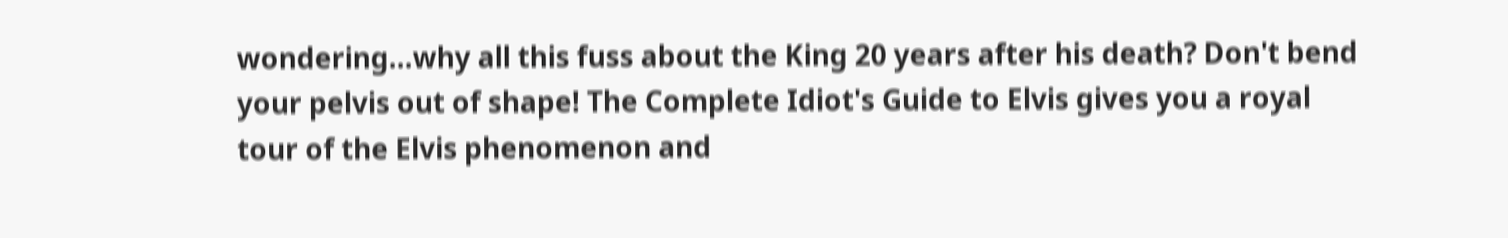wondering...why all this fuss about the King 20 years after his death? Don't bend your pelvis out of shape! The Complete Idiot's Guide to Elvis gives you a royal tour of the Elvis phenomenon and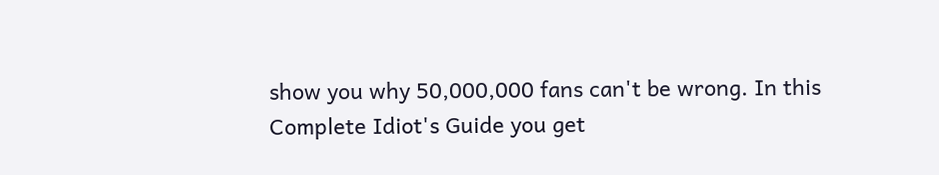show you why 50,000,000 fans can't be wrong. In this Complete Idiot's Guide you get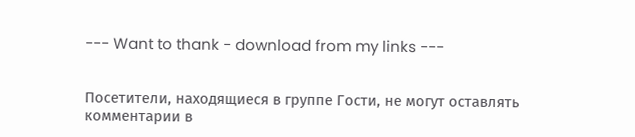--- Want to thank - download from my links ---


Посетители, находящиеся в группе Гости, не могут оставлять комментарии в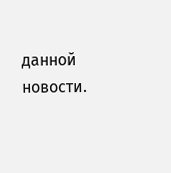данной новости.